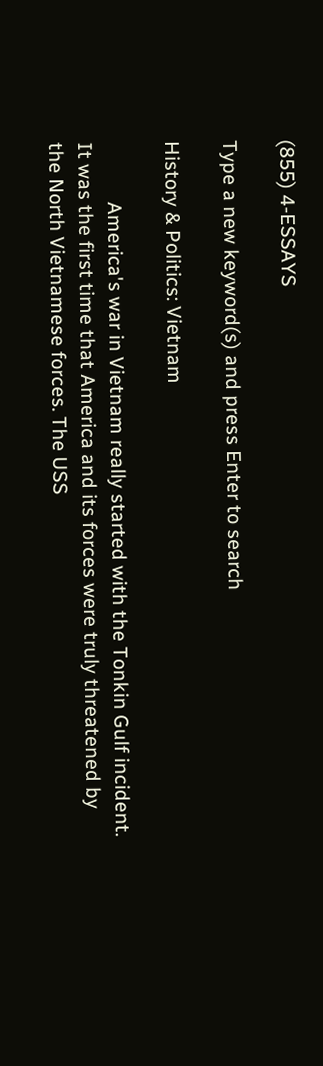(855) 4-ESSAYS

Type a new keyword(s) and press Enter to search

History & Politics: Vietnam

            America's war in Vietnam really started with the Tonkin Gulf incident. It was the first time that America and its forces were truly threatened by the North Vietnamese forces. The USS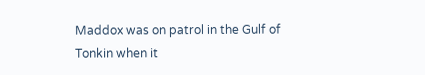Maddox was on patrol in the Gulf of Tonkin when it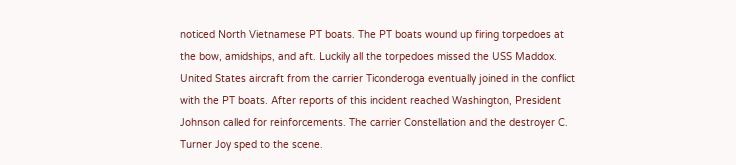noticed North Vietnamese PT boats. The PT boats wound up firing torpedoes at the bow, amidships, and aft. Luckily all the torpedoes missed the USS Maddox. United States aircraft from the carrier Ticonderoga eventually joined in the conflict with the PT boats. After reports of this incident reached Washington, President Johnson called for reinforcements. The carrier Constellation and the destroyer C. Turner Joy sped to the scene.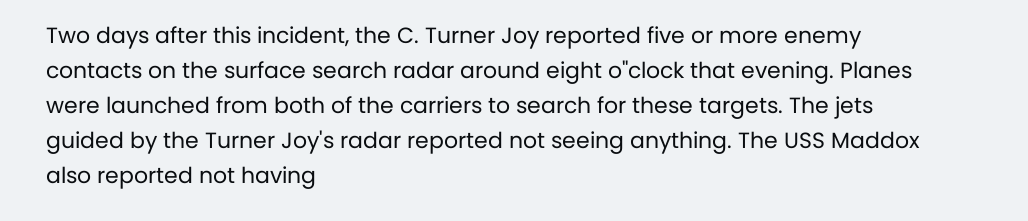Two days after this incident, the C. Turner Joy reported five or more enemy contacts on the surface search radar around eight o"clock that evening. Planes were launched from both of the carriers to search for these targets. The jets guided by the Turner Joy's radar reported not seeing anything. The USS Maddox also reported not having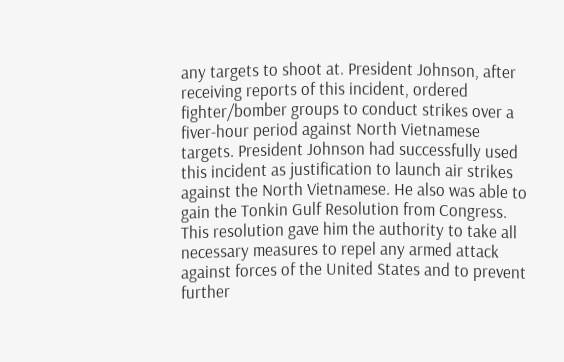any targets to shoot at. President Johnson, after receiving reports of this incident, ordered fighter/bomber groups to conduct strikes over a fiver-hour period against North Vietnamese targets. President Johnson had successfully used this incident as justification to launch air strikes against the North Vietnamese. He also was able to gain the Tonkin Gulf Resolution from Congress. This resolution gave him the authority to take all necessary measures to repel any armed attack against forces of the United States and to prevent further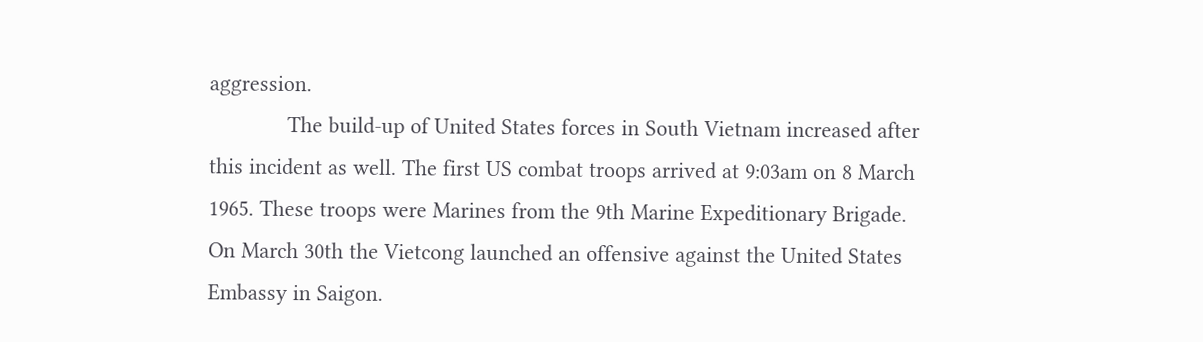aggression.
             The build-up of United States forces in South Vietnam increased after this incident as well. The first US combat troops arrived at 9:03am on 8 March 1965. These troops were Marines from the 9th Marine Expeditionary Brigade. On March 30th the Vietcong launched an offensive against the United States Embassy in Saigon.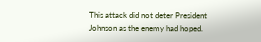This attack did not deter President Johnson as the enemy had hoped.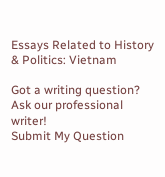Essays Related to History & Politics: Vietnam

Got a writing question? Ask our professional writer!
Submit My Question